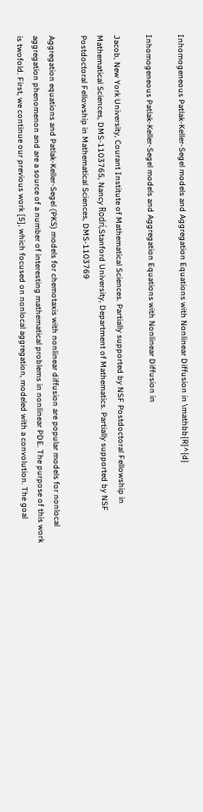Inhomogeneous Patlak-Keller-Segel models and Aggregation Equations with Nonlinear Diffusion in \mathbb{R}^{d}

Inhomogeneous Patlak-Keller-Segel models and Aggregation Equations with Nonlinear Diffusion in

Jacob, New York University, Courant Institute of Mathematical Sciences. Partially supported by NSF Postdoctoral Fellowship in Mathematical Sciences, DMS-1103765, Nancy Rodrí,Stanford University, Department of Mathematics. Partially supported by NSF Postdoctoral Fellowship in Mathematical Sciences, DMS-1103769

Aggregation equations and Patlak-Keller-Segel (PKS) models for chemotaxis with nonlinear diffusion are popular models for nonlocal aggregation phenomenon and are a source of a number of interesting mathematical problems in nonlinear PDE. The purpose of this work is twofold. First, we continue our previous work [5], which focused on nonlocal aggregation, modeled with a convolution. The goal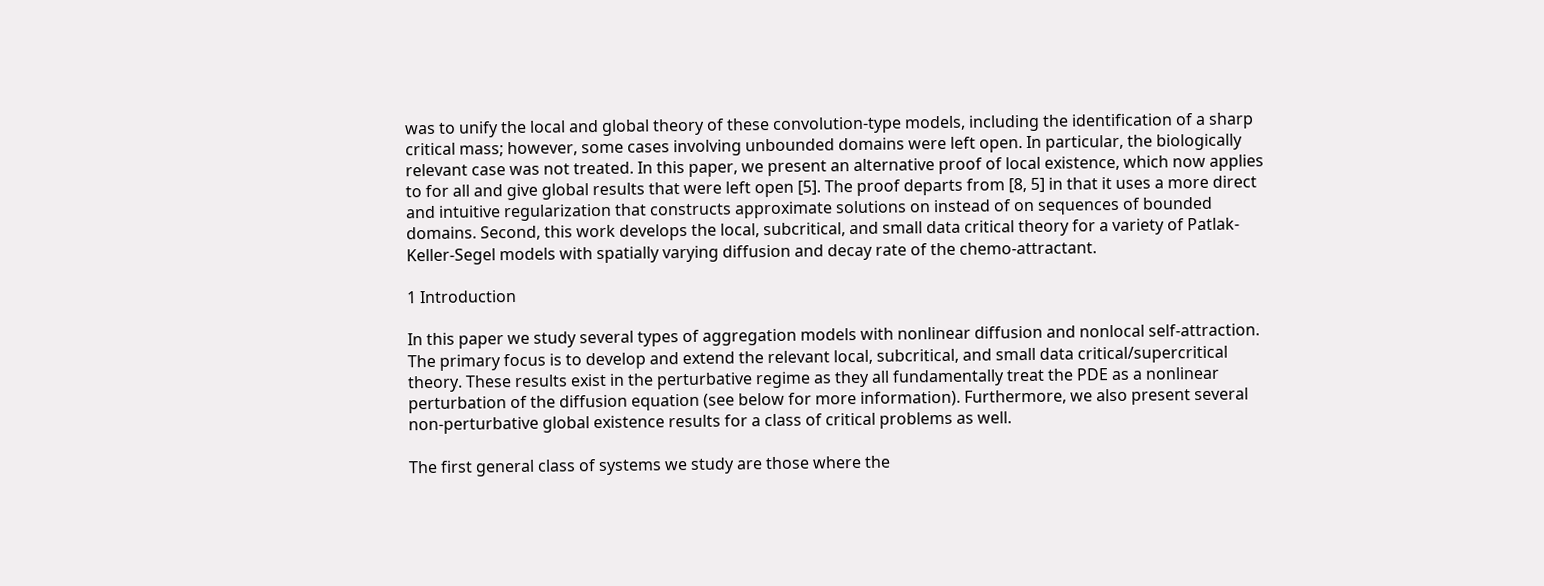was to unify the local and global theory of these convolution-type models, including the identification of a sharp critical mass; however, some cases involving unbounded domains were left open. In particular, the biologically relevant case was not treated. In this paper, we present an alternative proof of local existence, which now applies to for all and give global results that were left open [5]. The proof departs from [8, 5] in that it uses a more direct and intuitive regularization that constructs approximate solutions on instead of on sequences of bounded domains. Second, this work develops the local, subcritical, and small data critical theory for a variety of Patlak-Keller-Segel models with spatially varying diffusion and decay rate of the chemo-attractant.

1 Introduction

In this paper we study several types of aggregation models with nonlinear diffusion and nonlocal self-attraction. The primary focus is to develop and extend the relevant local, subcritical, and small data critical/supercritical theory. These results exist in the perturbative regime as they all fundamentally treat the PDE as a nonlinear perturbation of the diffusion equation (see below for more information). Furthermore, we also present several non-perturbative global existence results for a class of critical problems as well.

The first general class of systems we study are those where the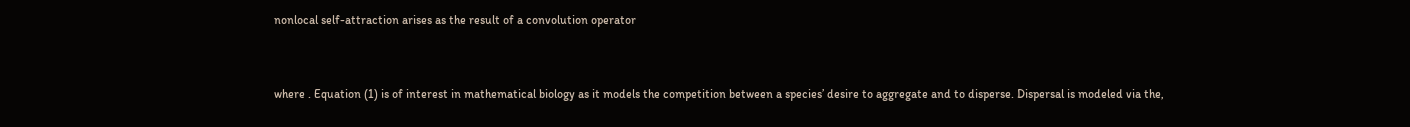nonlocal self-attraction arises as the result of a convolution operator


where . Equation (1) is of interest in mathematical biology as it models the competition between a species’ desire to aggregate and to disperse. Dispersal is modeled via the,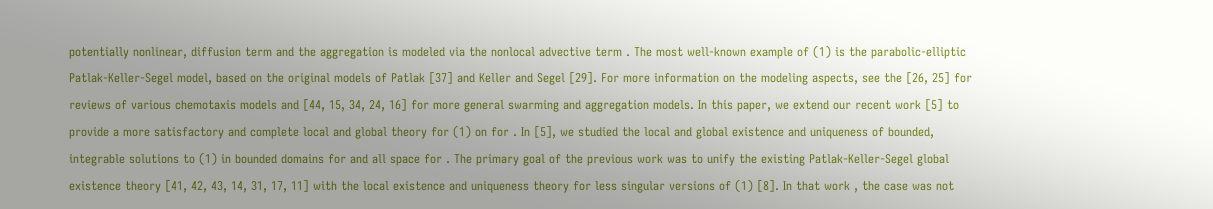potentially nonlinear, diffusion term and the aggregation is modeled via the nonlocal advective term . The most well-known example of (1) is the parabolic-elliptic Patlak-Keller-Segel model, based on the original models of Patlak [37] and Keller and Segel [29]. For more information on the modeling aspects, see the [26, 25] for reviews of various chemotaxis models and [44, 15, 34, 24, 16] for more general swarming and aggregation models. In this paper, we extend our recent work [5] to provide a more satisfactory and complete local and global theory for (1) on for . In [5], we studied the local and global existence and uniqueness of bounded, integrable solutions to (1) in bounded domains for and all space for . The primary goal of the previous work was to unify the existing Patlak-Keller-Segel global existence theory [41, 42, 43, 14, 31, 17, 11] with the local existence and uniqueness theory for less singular versions of (1) [8]. In that work , the case was not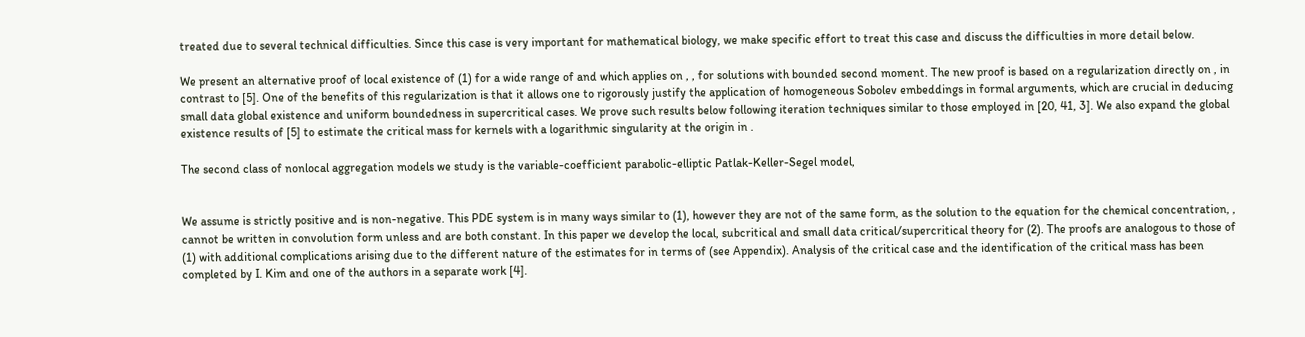treated due to several technical difficulties. Since this case is very important for mathematical biology, we make specific effort to treat this case and discuss the difficulties in more detail below.

We present an alternative proof of local existence of (1) for a wide range of and which applies on , , for solutions with bounded second moment. The new proof is based on a regularization directly on , in contrast to [5]. One of the benefits of this regularization is that it allows one to rigorously justify the application of homogeneous Sobolev embeddings in formal arguments, which are crucial in deducing small data global existence and uniform boundedness in supercritical cases. We prove such results below following iteration techniques similar to those employed in [20, 41, 3]. We also expand the global existence results of [5] to estimate the critical mass for kernels with a logarithmic singularity at the origin in .

The second class of nonlocal aggregation models we study is the variable-coefficient parabolic-elliptic Patlak-Keller-Segel model,


We assume is strictly positive and is non-negative. This PDE system is in many ways similar to (1), however they are not of the same form, as the solution to the equation for the chemical concentration, , cannot be written in convolution form unless and are both constant. In this paper we develop the local, subcritical and small data critical/supercritical theory for (2). The proofs are analogous to those of (1) with additional complications arising due to the different nature of the estimates for in terms of (see Appendix). Analysis of the critical case and the identification of the critical mass has been completed by I. Kim and one of the authors in a separate work [4].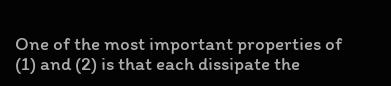One of the most important properties of (1) and (2) is that each dissipate the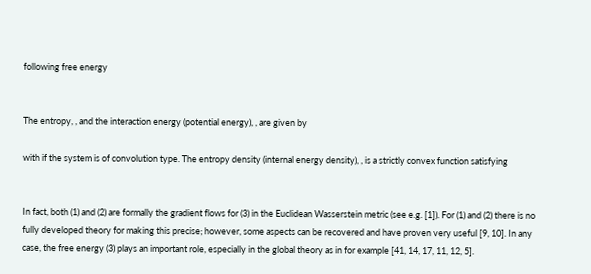following free energy


The entropy, , and the interaction energy (potential energy), , are given by

with if the system is of convolution type. The entropy density (internal energy density), , is a strictly convex function satisfying


In fact, both (1) and (2) are formally the gradient flows for (3) in the Euclidean Wasserstein metric (see e.g. [1]). For (1) and (2) there is no fully developed theory for making this precise; however, some aspects can be recovered and have proven very useful [9, 10]. In any case, the free energy (3) plays an important role, especially in the global theory as in for example [41, 14, 17, 11, 12, 5].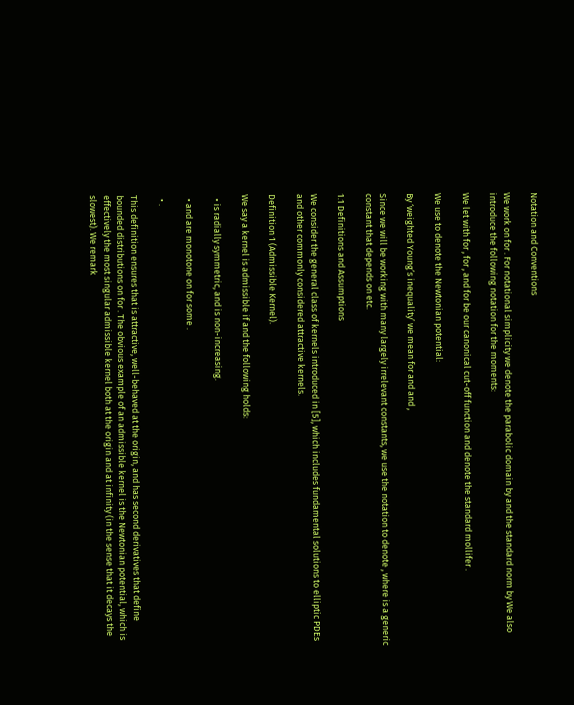Notation and Conventions

We work on for . For notational simplicity we denote the parabolic domain by and the standard norm by We also introduce the following notation for the moments:

We let with for , for , and for be our canonical cut-off function and denote the standard mollifer .

We use to denote the Newtonian potential:

By ‘weighted Young’s inequality’ we mean for and and ,

Since we will be working with many largely irrelevant constants, we use the notation to denote , where is a generic constant that depends on etc.

1.1 Definitions and Assumptions

We consider the general class of kernels introduced in [5], which includes fundamental solutions to elliptic PDEs and other commonly considered attractive kernels.

Definition 1 (Admissible Kernel).

We say a kernel is admissible if and the following holds:

  • is radially symmetric, and is non-increasing.

  • and are monotone on for some .

  • .

This definition ensures that is attractive, well-behaved at the origin, and has second derivatives that define bounded distributions on for . The obvious example of an admissible kernel is the Newtonian potential, which is effectively the most singular admissible kernel both at the origin and at infinity (in the sense that it decays the slowest). We remark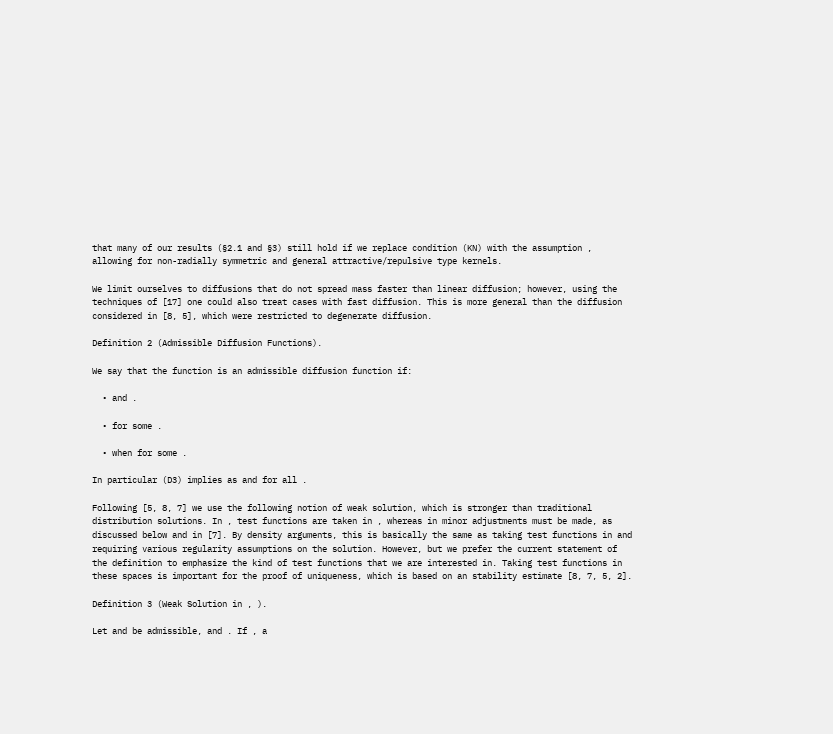that many of our results (§2.1 and §3) still hold if we replace condition (KN) with the assumption , allowing for non-radially symmetric and general attractive/repulsive type kernels.

We limit ourselves to diffusions that do not spread mass faster than linear diffusion; however, using the techniques of [17] one could also treat cases with fast diffusion. This is more general than the diffusion considered in [8, 5], which were restricted to degenerate diffusion.

Definition 2 (Admissible Diffusion Functions).

We say that the function is an admissible diffusion function if:

  • and .

  • for some .

  • when for some .

In particular (D3) implies as and for all .

Following [5, 8, 7] we use the following notion of weak solution, which is stronger than traditional distribution solutions. In , test functions are taken in , whereas in minor adjustments must be made, as discussed below and in [7]. By density arguments, this is basically the same as taking test functions in and requiring various regularity assumptions on the solution. However, but we prefer the current statement of the definition to emphasize the kind of test functions that we are interested in. Taking test functions in these spaces is important for the proof of uniqueness, which is based on an stability estimate [8, 7, 5, 2].

Definition 3 (Weak Solution in , ).

Let and be admissible, and . If , a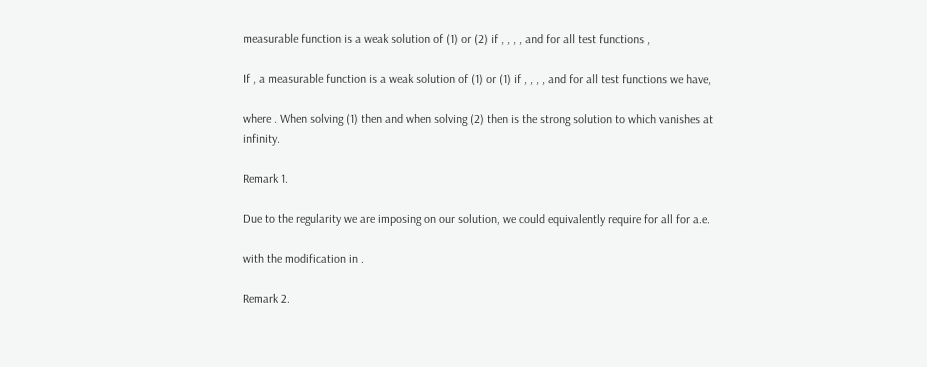measurable function is a weak solution of (1) or (2) if , , , , and for all test functions ,

If , a measurable function is a weak solution of (1) or (1) if , , , , and for all test functions we have,

where . When solving (1) then and when solving (2) then is the strong solution to which vanishes at infinity.

Remark 1.

Due to the regularity we are imposing on our solution, we could equivalently require for all for a.e.

with the modification in .

Remark 2.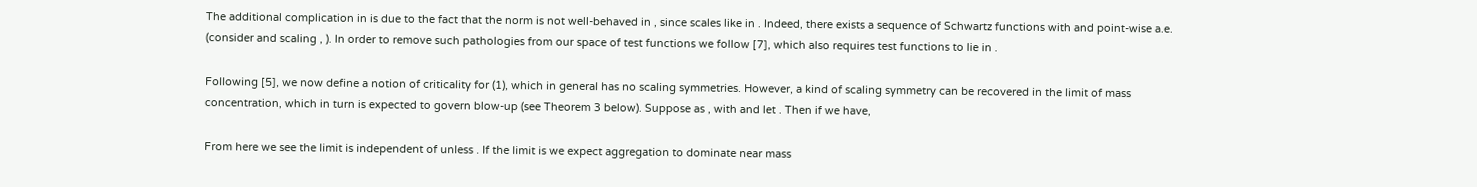The additional complication in is due to the fact that the norm is not well-behaved in , since scales like in . Indeed, there exists a sequence of Schwartz functions with and point-wise a.e. (consider and scaling , ). In order to remove such pathologies from our space of test functions we follow [7], which also requires test functions to lie in .

Following [5], we now define a notion of criticality for (1), which in general has no scaling symmetries. However, a kind of scaling symmetry can be recovered in the limit of mass concentration, which in turn is expected to govern blow-up (see Theorem 3 below). Suppose as , with and let . Then if we have,

From here we see the limit is independent of unless . If the limit is we expect aggregation to dominate near mass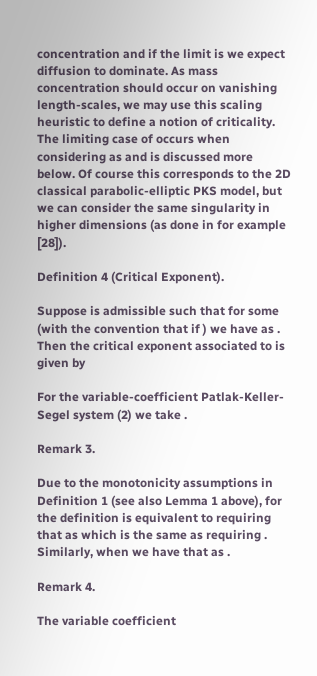concentration and if the limit is we expect diffusion to dominate. As mass concentration should occur on vanishing length-scales, we may use this scaling heuristic to define a notion of criticality. The limiting case of occurs when considering as and is discussed more below. Of course this corresponds to the 2D classical parabolic-elliptic PKS model, but we can consider the same singularity in higher dimensions (as done in for example [28]).

Definition 4 (Critical Exponent).

Suppose is admissible such that for some (with the convention that if ) we have as . Then the critical exponent associated to is given by

For the variable-coefficient Patlak-Keller-Segel system (2) we take .

Remark 3.

Due to the monotonicity assumptions in Definition 1 (see also Lemma 1 above), for the definition is equivalent to requiring that as which is the same as requiring . Similarly, when we have that as .

Remark 4.

The variable coefficient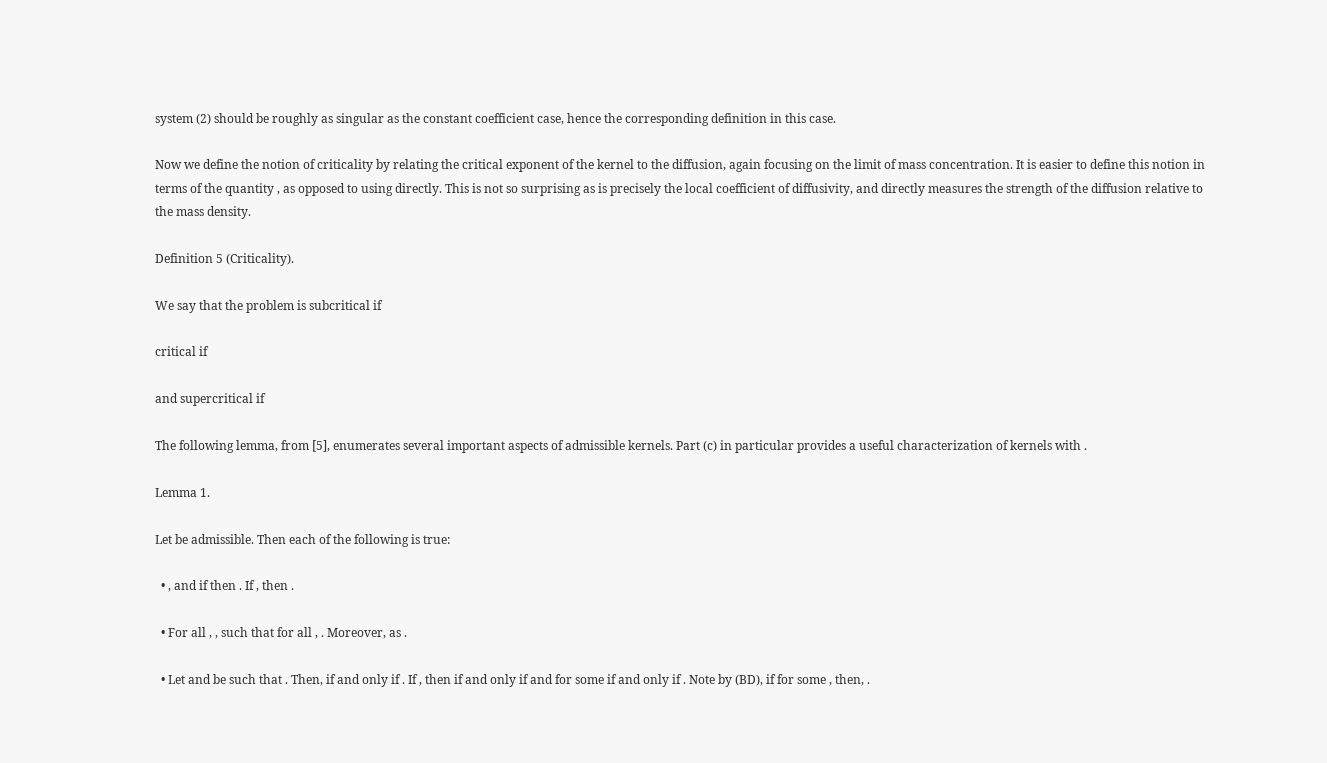system (2) should be roughly as singular as the constant coefficient case, hence the corresponding definition in this case.

Now we define the notion of criticality by relating the critical exponent of the kernel to the diffusion, again focusing on the limit of mass concentration. It is easier to define this notion in terms of the quantity , as opposed to using directly. This is not so surprising as is precisely the local coefficient of diffusivity, and directly measures the strength of the diffusion relative to the mass density.

Definition 5 (Criticality).

We say that the problem is subcritical if

critical if

and supercritical if

The following lemma, from [5], enumerates several important aspects of admissible kernels. Part (c) in particular provides a useful characterization of kernels with .

Lemma 1.

Let be admissible. Then each of the following is true:

  • , and if then . If , then .

  • For all , , such that for all , . Moreover, as .

  • Let and be such that . Then, if and only if . If , then if and only if and for some if and only if . Note by (BD), if for some , then, .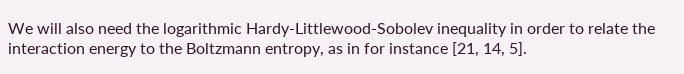We will also need the logarithmic Hardy-Littlewood-Sobolev inequality in order to relate the interaction energy to the Boltzmann entropy, as in for instance [21, 14, 5].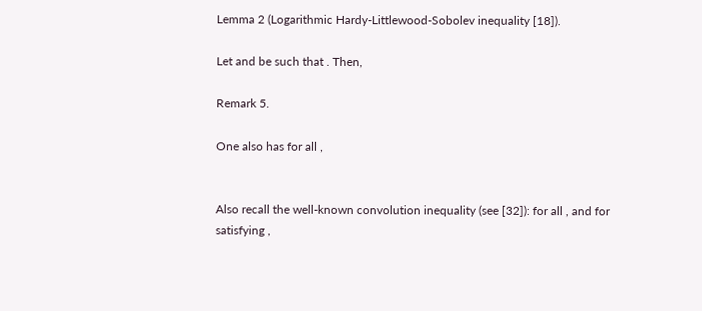Lemma 2 (Logarithmic Hardy-Littlewood-Sobolev inequality [18]).

Let and be such that . Then,

Remark 5.

One also has for all ,


Also recall the well-known convolution inequality (see [32]): for all , and for satisfying ,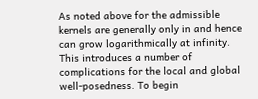As noted above for the admissible kernels are generally only in and hence can grow logarithmically at infinity. This introduces a number of complications for the local and global well-posedness. To begin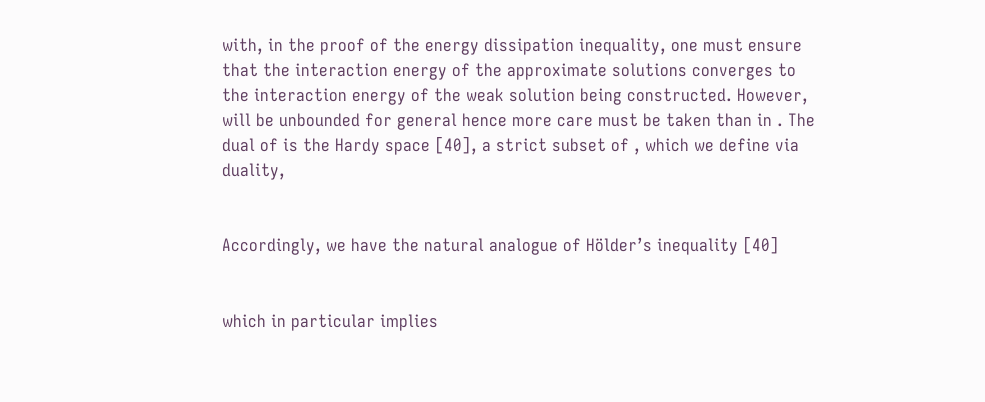with, in the proof of the energy dissipation inequality, one must ensure that the interaction energy of the approximate solutions converges to the interaction energy of the weak solution being constructed. However, will be unbounded for general hence more care must be taken than in . The dual of is the Hardy space [40], a strict subset of , which we define via duality,


Accordingly, we have the natural analogue of Hölder’s inequality [40]


which in particular implies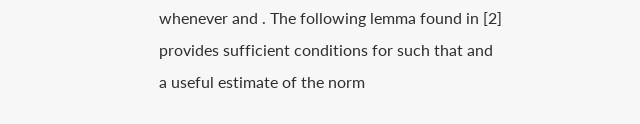whenever and . The following lemma found in [2] provides sufficient conditions for such that and a useful estimate of the norm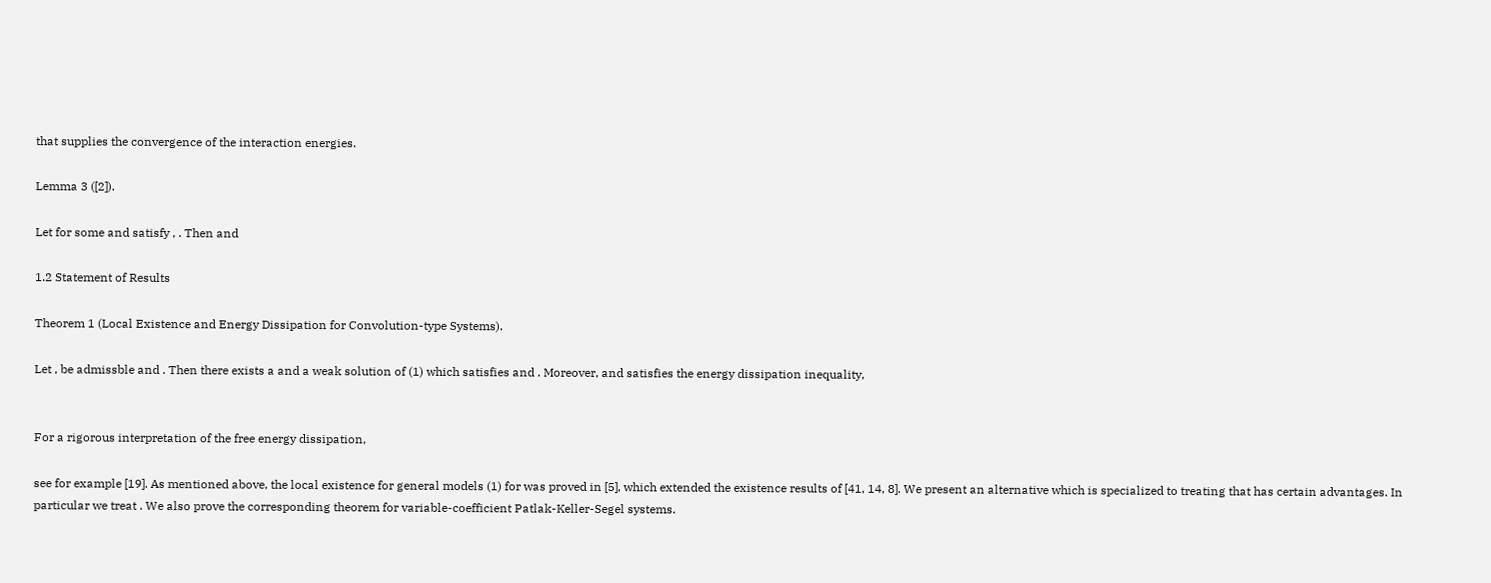that supplies the convergence of the interaction energies.

Lemma 3 ([2]).

Let for some and satisfy , . Then and

1.2 Statement of Results

Theorem 1 (Local Existence and Energy Dissipation for Convolution-type Systems).

Let , be admissble and . Then there exists a and a weak solution of (1) which satisfies and . Moreover, and satisfies the energy dissipation inequality,


For a rigorous interpretation of the free energy dissipation,

see for example [19]. As mentioned above, the local existence for general models (1) for was proved in [5], which extended the existence results of [41, 14, 8]. We present an alternative which is specialized to treating that has certain advantages. In particular we treat . We also prove the corresponding theorem for variable-coefficient Patlak-Keller-Segel systems.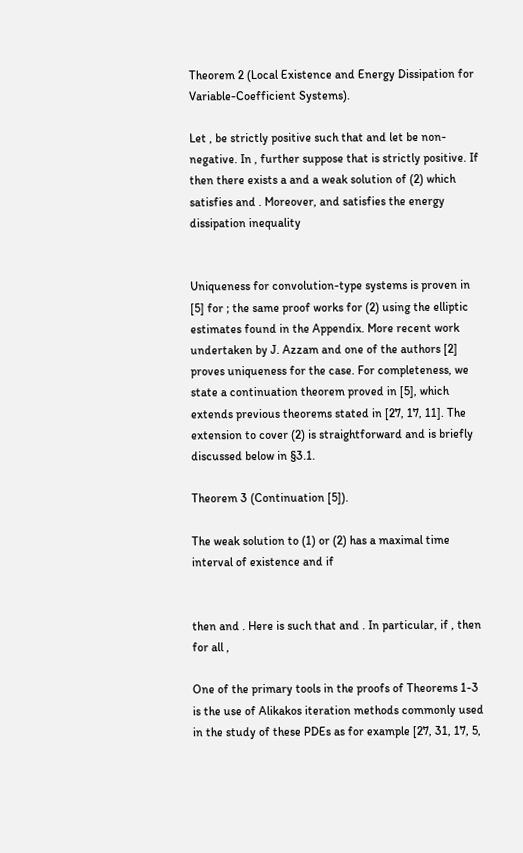Theorem 2 (Local Existence and Energy Dissipation for Variable-Coefficient Systems).

Let , be strictly positive such that and let be non-negative. In , further suppose that is strictly positive. If then there exists a and a weak solution of (2) which satisfies and . Moreover, and satisfies the energy dissipation inequality


Uniqueness for convolution-type systems is proven in [5] for ; the same proof works for (2) using the elliptic estimates found in the Appendix. More recent work undertaken by J. Azzam and one of the authors [2] proves uniqueness for the case. For completeness, we state a continuation theorem proved in [5], which extends previous theorems stated in [27, 17, 11]. The extension to cover (2) is straightforward and is briefly discussed below in §3.1.

Theorem 3 (Continuation [5]).

The weak solution to (1) or (2) has a maximal time interval of existence and if


then and . Here is such that and . In particular, if , then for all ,

One of the primary tools in the proofs of Theorems 1-3 is the use of Alikakos iteration methods commonly used in the study of these PDEs as for example [27, 31, 17, 5,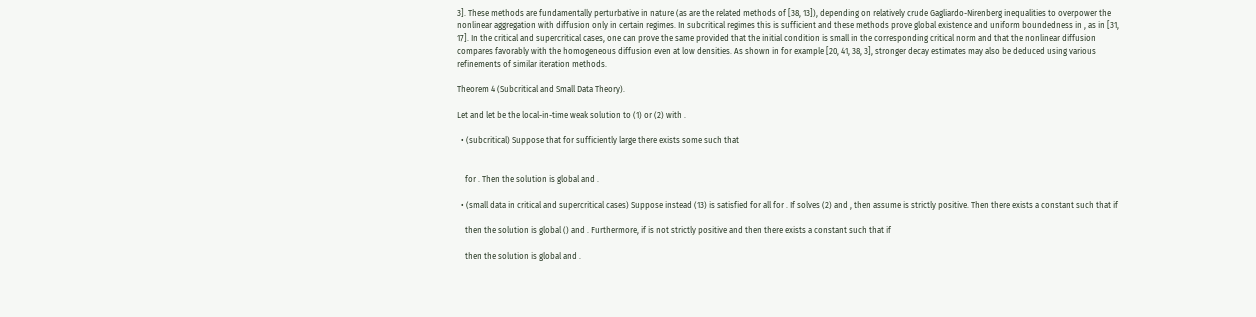3]. These methods are fundamentally perturbative in nature (as are the related methods of [38, 13]), depending on relatively crude Gagliardo-Nirenberg inequalities to overpower the nonlinear aggregation with diffusion only in certain regimes. In subcritical regimes this is sufficient and these methods prove global existence and uniform boundedness in , as in [31, 17]. In the critical and supercritical cases, one can prove the same provided that the initial condition is small in the corresponding critical norm and that the nonlinear diffusion compares favorably with the homogeneous diffusion even at low densities. As shown in for example [20, 41, 38, 3], stronger decay estimates may also be deduced using various refinements of similar iteration methods.

Theorem 4 (Subcritical and Small Data Theory).

Let and let be the local-in-time weak solution to (1) or (2) with .

  • (subcritical) Suppose that for sufficiently large there exists some such that


    for . Then the solution is global and .

  • (small data in critical and supercritical cases) Suppose instead (13) is satisfied for all for . If solves (2) and , then assume is strictly positive. Then there exists a constant such that if

    then the solution is global () and . Furthermore, if is not strictly positive and then there exists a constant such that if

    then the solution is global and .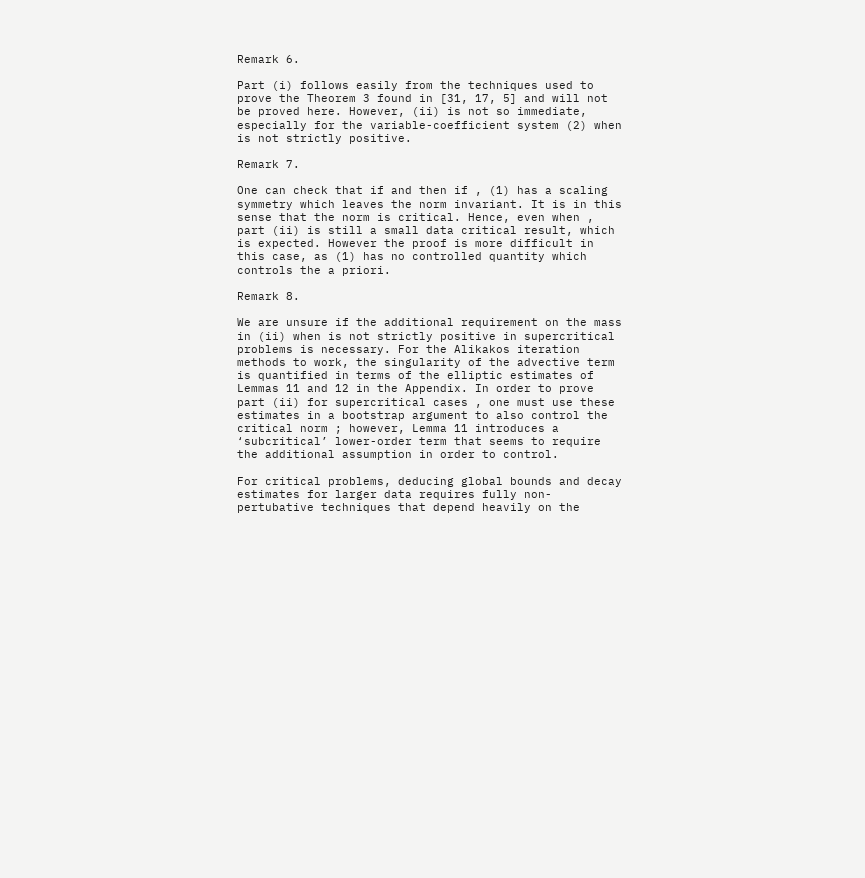Remark 6.

Part (i) follows easily from the techniques used to prove the Theorem 3 found in [31, 17, 5] and will not be proved here. However, (ii) is not so immediate, especially for the variable-coefficient system (2) when is not strictly positive.

Remark 7.

One can check that if and then if , (1) has a scaling symmetry which leaves the norm invariant. It is in this sense that the norm is critical. Hence, even when , part (ii) is still a small data critical result, which is expected. However the proof is more difficult in this case, as (1) has no controlled quantity which controls the a priori.

Remark 8.

We are unsure if the additional requirement on the mass in (ii) when is not strictly positive in supercritical problems is necessary. For the Alikakos iteration methods to work, the singularity of the advective term is quantified in terms of the elliptic estimates of Lemmas 11 and 12 in the Appendix. In order to prove part (ii) for supercritical cases , one must use these estimates in a bootstrap argument to also control the critical norm ; however, Lemma 11 introduces a ‘subcritical’ lower-order term that seems to require the additional assumption in order to control.

For critical problems, deducing global bounds and decay estimates for larger data requires fully non-pertubative techniques that depend heavily on the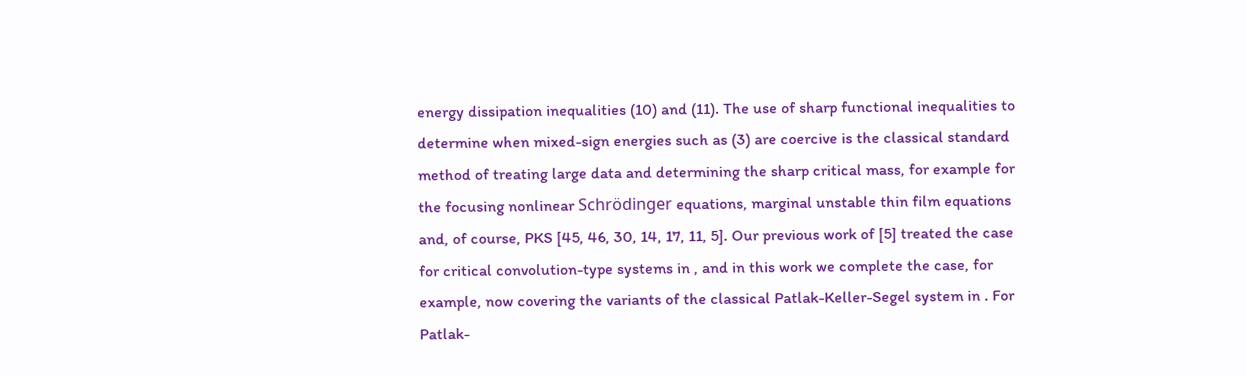energy dissipation inequalities (10) and (11). The use of sharp functional inequalities to determine when mixed-sign energies such as (3) are coercive is the classical standard method of treating large data and determining the sharp critical mass, for example for the focusing nonlinear Schrödinger equations, marginal unstable thin film equations and, of course, PKS [45, 46, 30, 14, 17, 11, 5]. Our previous work of [5] treated the case for critical convolution-type systems in , and in this work we complete the case, for example, now covering the variants of the classical Patlak-Keller-Segel system in . For Patlak-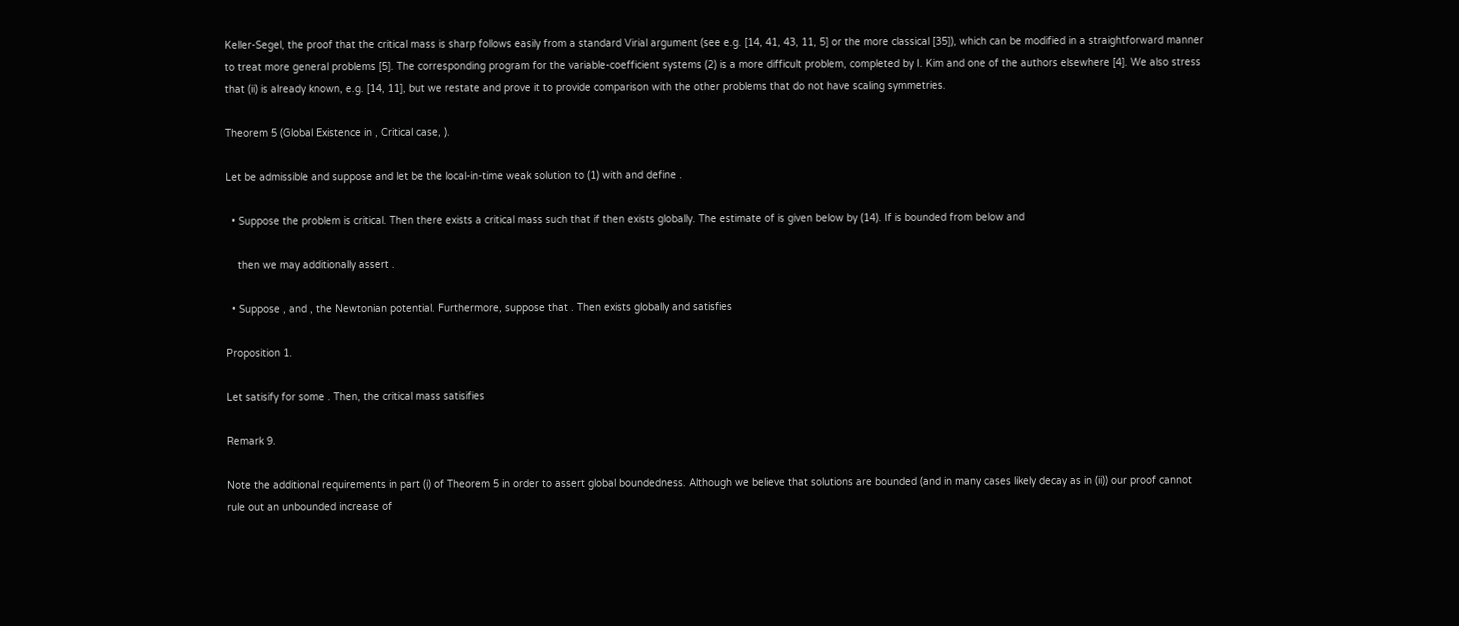Keller-Segel, the proof that the critical mass is sharp follows easily from a standard Virial argument (see e.g. [14, 41, 43, 11, 5] or the more classical [35]), which can be modified in a straightforward manner to treat more general problems [5]. The corresponding program for the variable-coefficient systems (2) is a more difficult problem, completed by I. Kim and one of the authors elsewhere [4]. We also stress that (ii) is already known, e.g. [14, 11], but we restate and prove it to provide comparison with the other problems that do not have scaling symmetries.

Theorem 5 (Global Existence in , Critical case, ).

Let be admissible and suppose and let be the local-in-time weak solution to (1) with and define .

  • Suppose the problem is critical. Then there exists a critical mass such that if then exists globally. The estimate of is given below by (14). If is bounded from below and

    then we may additionally assert .

  • Suppose , and , the Newtonian potential. Furthermore, suppose that . Then exists globally and satisfies

Proposition 1.

Let satisify for some . Then, the critical mass satisifies

Remark 9.

Note the additional requirements in part (i) of Theorem 5 in order to assert global boundedness. Although we believe that solutions are bounded (and in many cases likely decay as in (ii)) our proof cannot rule out an unbounded increase of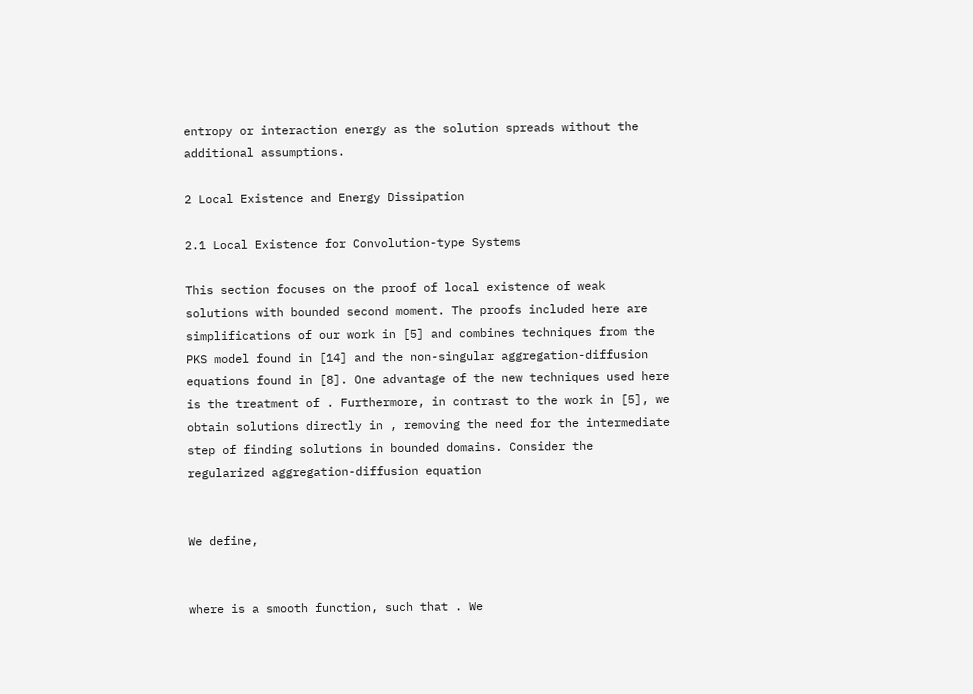entropy or interaction energy as the solution spreads without the additional assumptions.

2 Local Existence and Energy Dissipation

2.1 Local Existence for Convolution-type Systems

This section focuses on the proof of local existence of weak solutions with bounded second moment. The proofs included here are simplifications of our work in [5] and combines techniques from the PKS model found in [14] and the non-singular aggregation-diffusion equations found in [8]. One advantage of the new techniques used here is the treatment of . Furthermore, in contrast to the work in [5], we obtain solutions directly in , removing the need for the intermediate step of finding solutions in bounded domains. Consider the regularized aggregation-diffusion equation


We define,


where is a smooth function, such that . We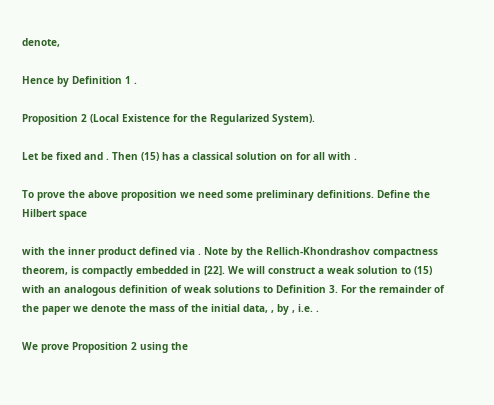denote,

Hence by Definition 1 .

Proposition 2 (Local Existence for the Regularized System).

Let be fixed and . Then (15) has a classical solution on for all with .

To prove the above proposition we need some preliminary definitions. Define the Hilbert space

with the inner product defined via . Note by the Rellich-Khondrashov compactness theorem, is compactly embedded in [22]. We will construct a weak solution to (15) with an analogous definition of weak solutions to Definition 3. For the remainder of the paper we denote the mass of the initial data, , by , i.e. .

We prove Proposition 2 using the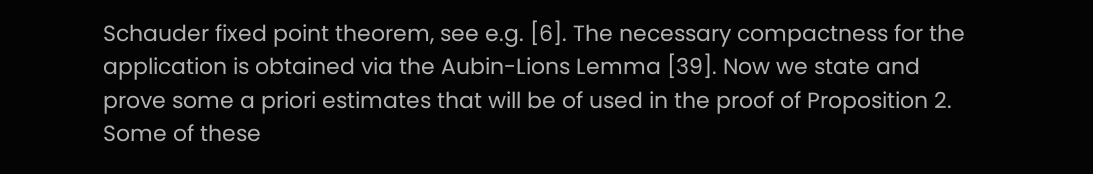Schauder fixed point theorem, see e.g. [6]. The necessary compactness for the application is obtained via the Aubin-Lions Lemma [39]. Now we state and prove some a priori estimates that will be of used in the proof of Proposition 2. Some of these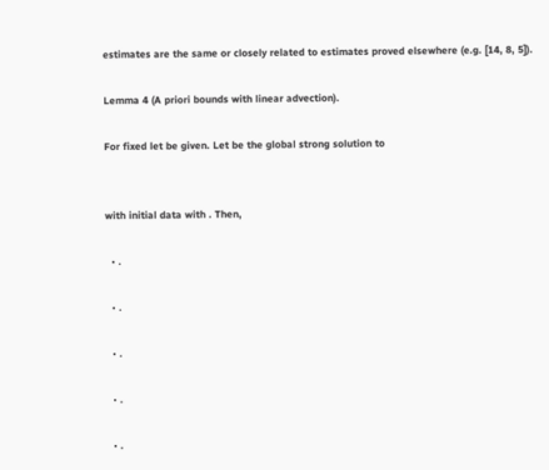estimates are the same or closely related to estimates proved elsewhere (e.g. [14, 8, 5]).

Lemma 4 (A priori bounds with linear advection).

For fixed let be given. Let be the global strong solution to


with initial data with . Then,

  • .

  • .

  • .

  • .

  • .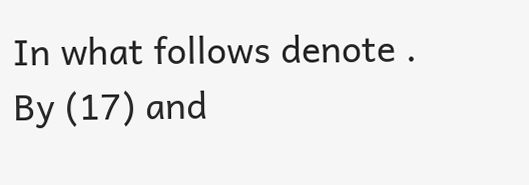In what follows denote . By (17) and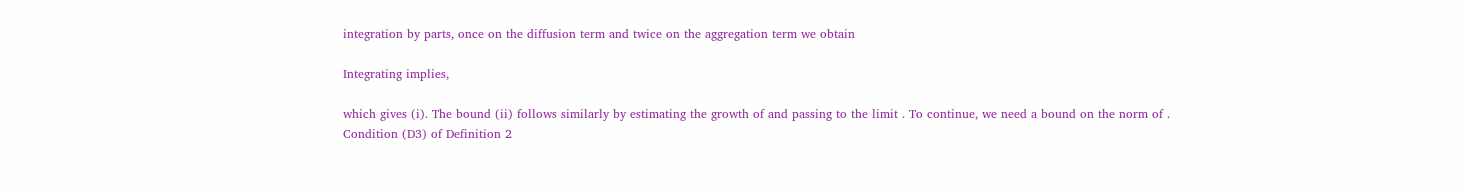integration by parts, once on the diffusion term and twice on the aggregation term we obtain

Integrating implies,

which gives (i). The bound (ii) follows similarly by estimating the growth of and passing to the limit . To continue, we need a bound on the norm of . Condition (D3) of Definition 2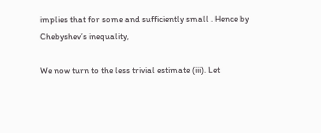implies that for some and sufficiently small . Hence by Chebyshev’s inequality,

We now turn to the less trivial estimate (iii). Let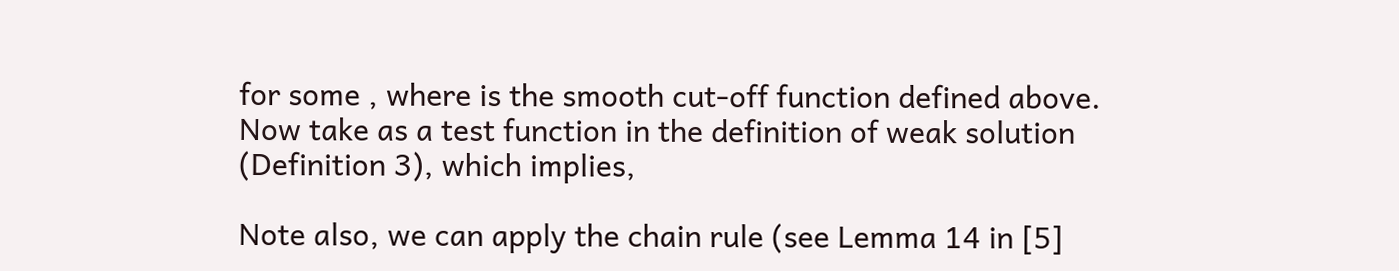for some , where is the smooth cut-off function defined above. Now take as a test function in the definition of weak solution (Definition 3), which implies,

Note also, we can apply the chain rule (see Lemma 14 in [5]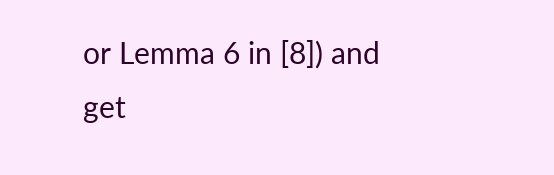or Lemma 6 in [8]) and get